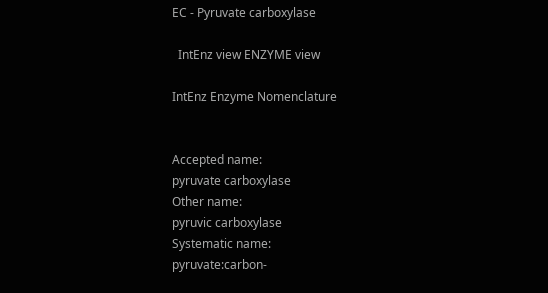EC - Pyruvate carboxylase

  IntEnz view ENZYME view

IntEnz Enzyme Nomenclature


Accepted name:
pyruvate carboxylase
Other name:
pyruvic carboxylase
Systematic name:
pyruvate:carbon-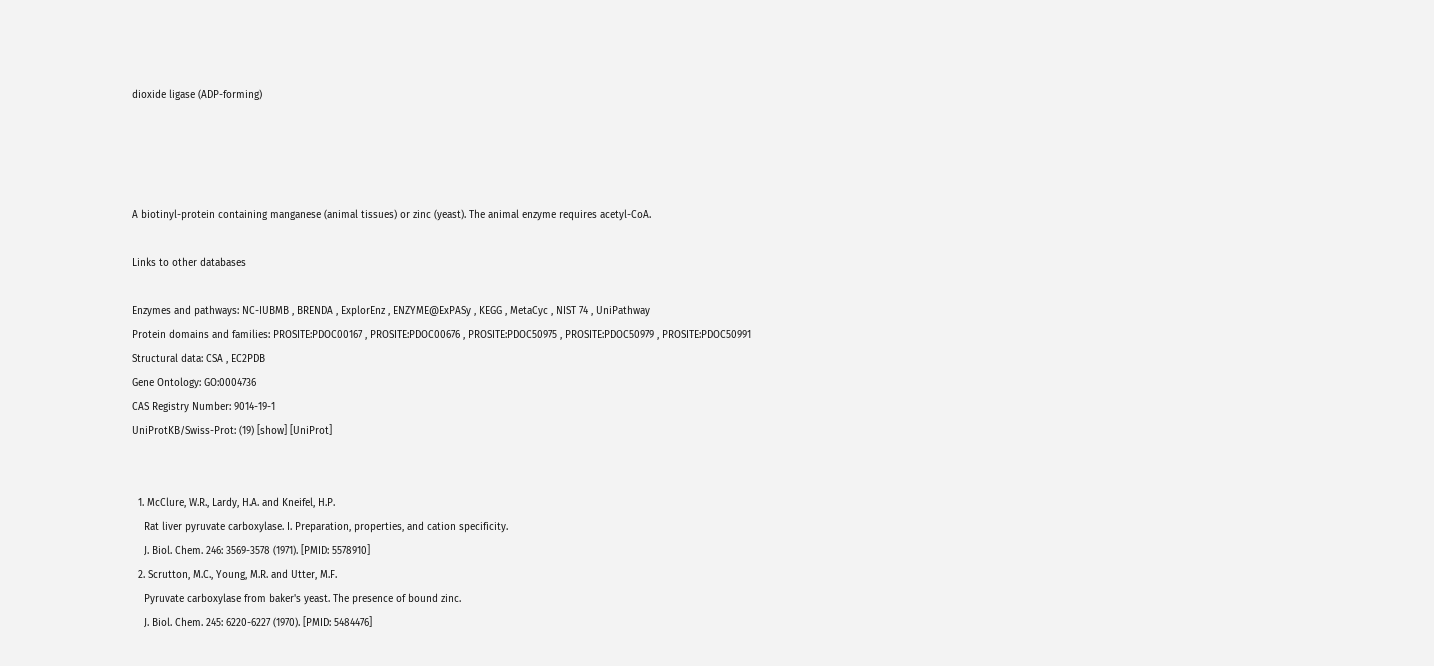dioxide ligase (ADP-forming)




A biotinyl-protein containing manganese (animal tissues) or zinc (yeast). The animal enzyme requires acetyl-CoA.

Links to other databases

Enzymes and pathways: NC-IUBMB , BRENDA , ExplorEnz , ENZYME@ExPASy , KEGG , MetaCyc , NIST 74 , UniPathway
Protein domains and families: PROSITE:PDOC00167 , PROSITE:PDOC00676 , PROSITE:PDOC50975 , PROSITE:PDOC50979 , PROSITE:PDOC50991
Structural data: CSA , EC2PDB
Gene Ontology: GO:0004736
CAS Registry Number: 9014-19-1
UniProtKB/Swiss-Prot: (19) [show] [UniProt]


  1. McClure, W.R., Lardy, H.A. and Kneifel, H.P.
    Rat liver pyruvate carboxylase. I. Preparation, properties, and cation specificity.
    J. Biol. Chem. 246: 3569-3578 (1971). [PMID: 5578910]
  2. Scrutton, M.C., Young, M.R. and Utter, M.F.
    Pyruvate carboxylase from baker's yeast. The presence of bound zinc.
    J. Biol. Chem. 245: 6220-6227 (1970). [PMID: 5484476]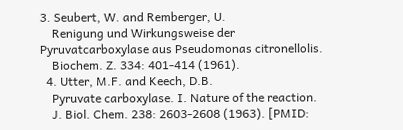3. Seubert, W. and Remberger, U.
    Renigung und Wirkungsweise der Pyruvatcarboxylase aus Pseudomonas citronellolis.
    Biochem. Z. 334: 401-414 (1961).
  4. Utter, M.F. and Keech, D.B.
    Pyruvate carboxylase. I. Nature of the reaction.
    J. Biol. Chem. 238: 2603-2608 (1963). [PMID: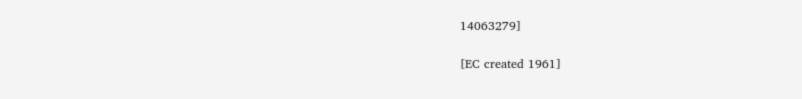14063279]

[EC created 1961]